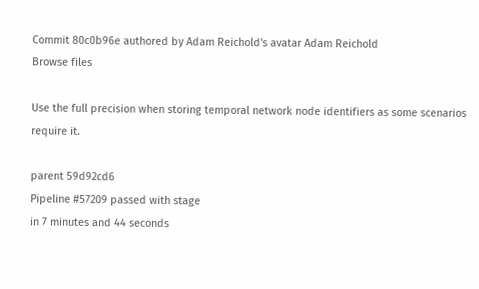Commit 80c0b96e authored by Adam Reichold's avatar Adam Reichold
Browse files

Use the full precision when storing temporal network node identifiers as some scenarios require it.

parent 59d92cd6
Pipeline #57209 passed with stage
in 7 minutes and 44 seconds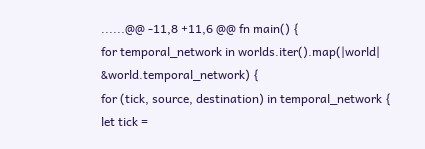......@@ -11,8 +11,6 @@ fn main() {
for temporal_network in worlds.iter().map(|world| &world.temporal_network) {
for (tick, source, destination) in temporal_network {
let tick =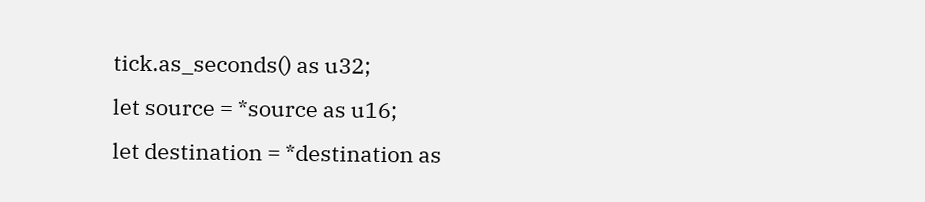tick.as_seconds() as u32;
let source = *source as u16;
let destination = *destination as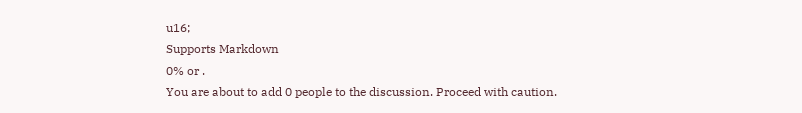u16;
Supports Markdown
0% or .
You are about to add 0 people to the discussion. Proceed with caution.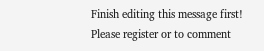Finish editing this message first!
Please register or to comment